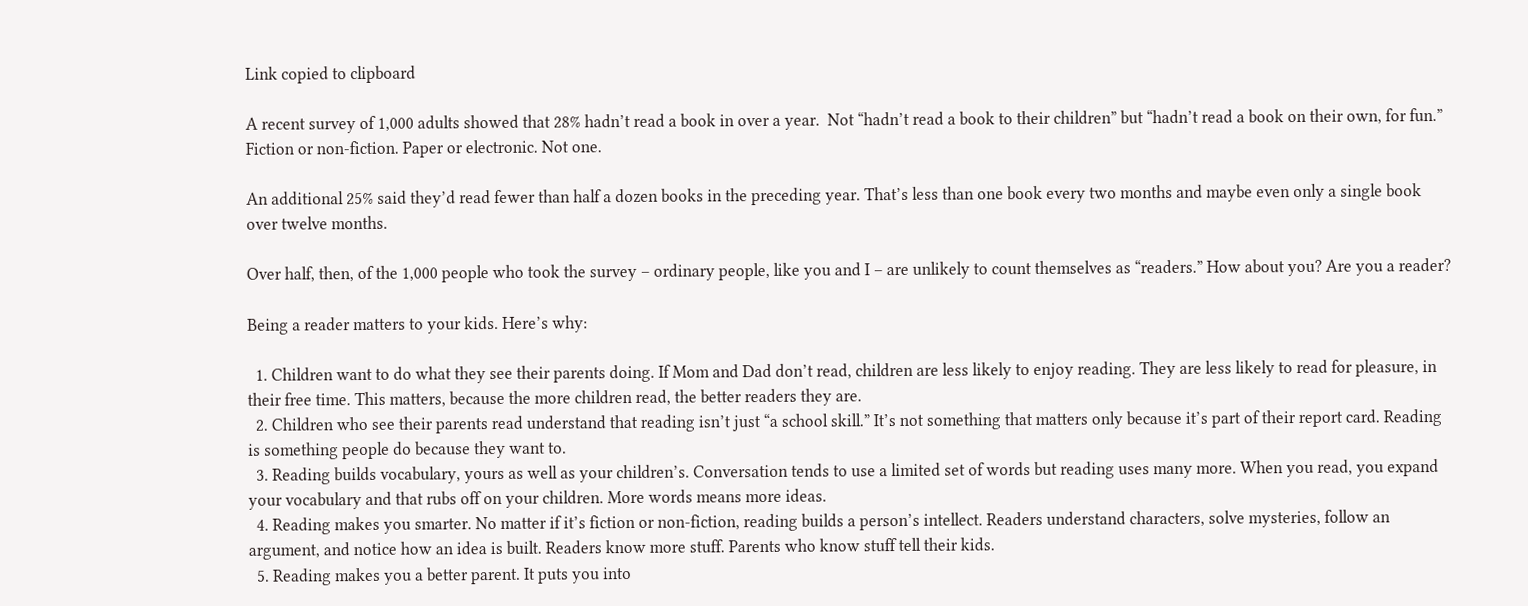Link copied to clipboard

A recent survey of 1,000 adults showed that 28% hadn’t read a book in over a year.  Not “hadn’t read a book to their children” but “hadn’t read a book on their own, for fun.”  Fiction or non-fiction. Paper or electronic. Not one.

An additional 25% said they’d read fewer than half a dozen books in the preceding year. That’s less than one book every two months and maybe even only a single book over twelve months.

Over half, then, of the 1,000 people who took the survey – ordinary people, like you and I – are unlikely to count themselves as “readers.” How about you? Are you a reader?

Being a reader matters to your kids. Here’s why:

  1. Children want to do what they see their parents doing. If Mom and Dad don’t read, children are less likely to enjoy reading. They are less likely to read for pleasure, in their free time. This matters, because the more children read, the better readers they are.
  2. Children who see their parents read understand that reading isn’t just “a school skill.” It’s not something that matters only because it’s part of their report card. Reading is something people do because they want to.
  3. Reading builds vocabulary, yours as well as your children’s. Conversation tends to use a limited set of words but reading uses many more. When you read, you expand your vocabulary and that rubs off on your children. More words means more ideas.
  4. Reading makes you smarter. No matter if it’s fiction or non-fiction, reading builds a person’s intellect. Readers understand characters, solve mysteries, follow an argument, and notice how an idea is built. Readers know more stuff. Parents who know stuff tell their kids.
  5. Reading makes you a better parent. It puts you into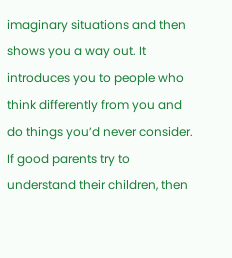imaginary situations and then shows you a way out. It introduces you to people who think differently from you and do things you’d never consider. If good parents try to understand their children, then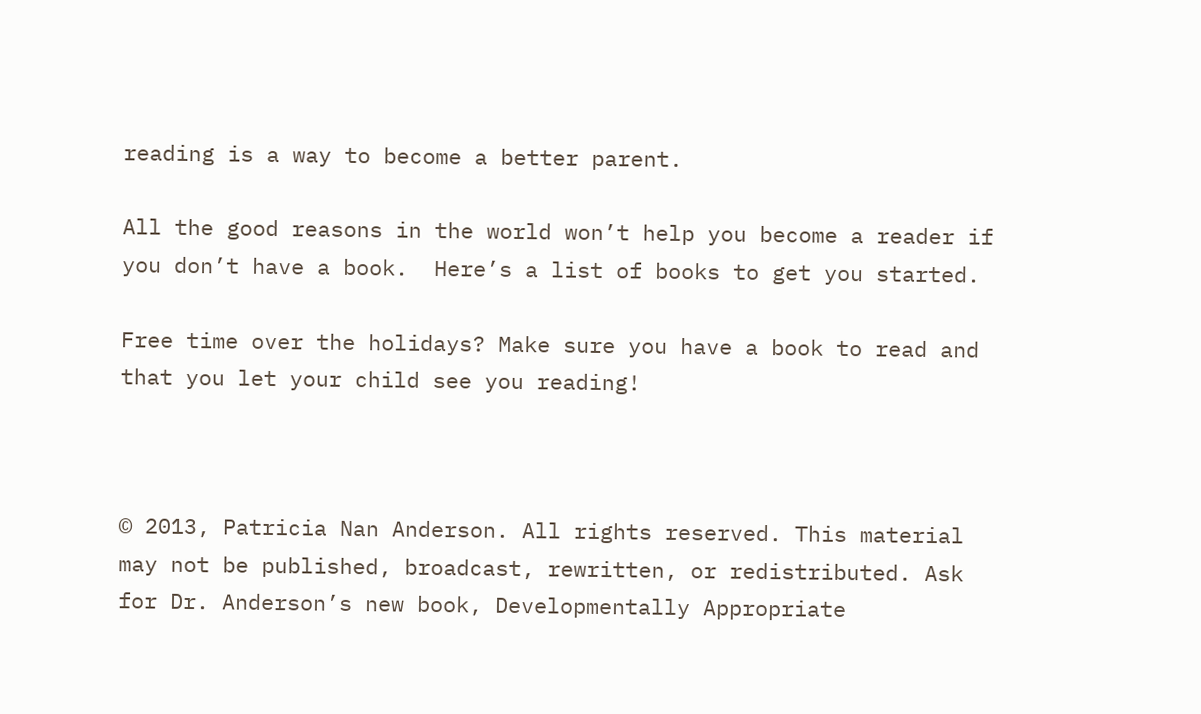reading is a way to become a better parent.

All the good reasons in the world won’t help you become a reader if you don’t have a book.  Here’s a list of books to get you started.

Free time over the holidays? Make sure you have a book to read and that you let your child see you reading!



© 2013, Patricia Nan Anderson. All rights reserved. This material may not be published, broadcast, rewritten, or redistributed. Ask for Dr. Anderson’s new book, Developmentally Appropriate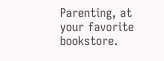Parenting, at your favorite bookstore.